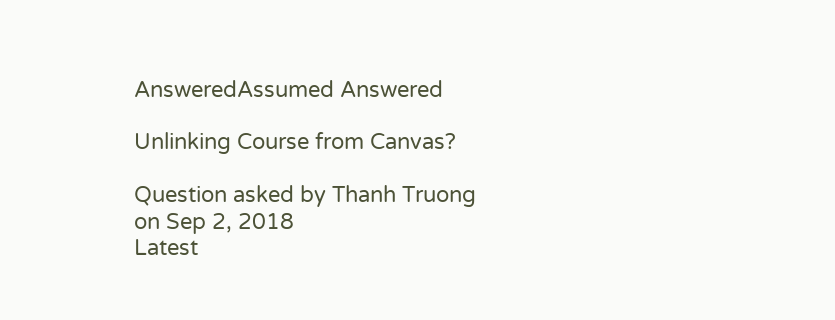AnsweredAssumed Answered

Unlinking Course from Canvas?

Question asked by Thanh Truong on Sep 2, 2018
Latest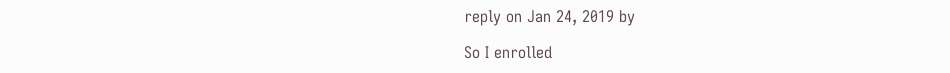reply on Jan 24, 2019 by

So I enrolled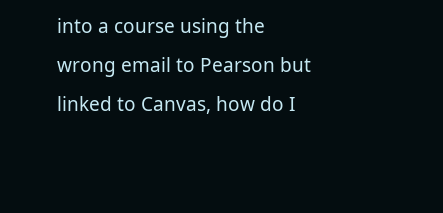into a course using the wrong email to Pearson but linked to Canvas, how do I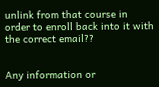unlink from that course in order to enroll back into it with the correct email??


Any information or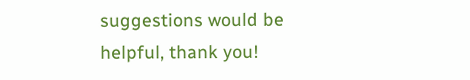suggestions would be helpful, thank you!